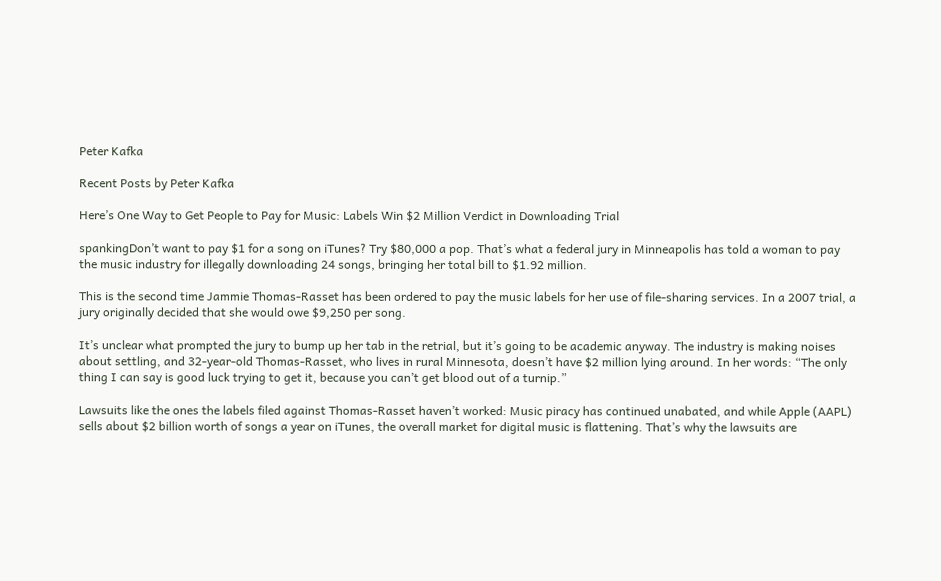Peter Kafka

Recent Posts by Peter Kafka

Here’s One Way to Get People to Pay for Music: Labels Win $2 Million Verdict in Downloading Trial

spankingDon’t want to pay $1 for a song on iTunes? Try $80,000 a pop. That’s what a federal jury in Minneapolis has told a woman to pay the music industry for illegally downloading 24 songs, bringing her total bill to $1.92 million.

This is the second time Jammie Thomas-Rasset has been ordered to pay the music labels for her use of file-sharing services. In a 2007 trial, a jury originally decided that she would owe $9,250 per song.

It’s unclear what prompted the jury to bump up her tab in the retrial, but it’s going to be academic anyway. The industry is making noises about settling, and 32-year-old Thomas-Rasset, who lives in rural Minnesota, doesn’t have $2 million lying around. In her words: “The only thing I can say is good luck trying to get it, because you can’t get blood out of a turnip.”

Lawsuits like the ones the labels filed against Thomas-Rasset haven’t worked: Music piracy has continued unabated, and while Apple (AAPL) sells about $2 billion worth of songs a year on iTunes, the overall market for digital music is flattening. That’s why the lawsuits are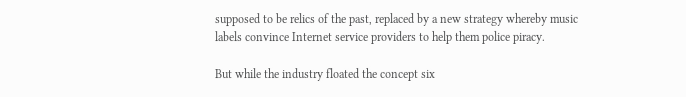supposed to be relics of the past, replaced by a new strategy whereby music labels convince Internet service providers to help them police piracy.

But while the industry floated the concept six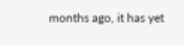months ago, it has yet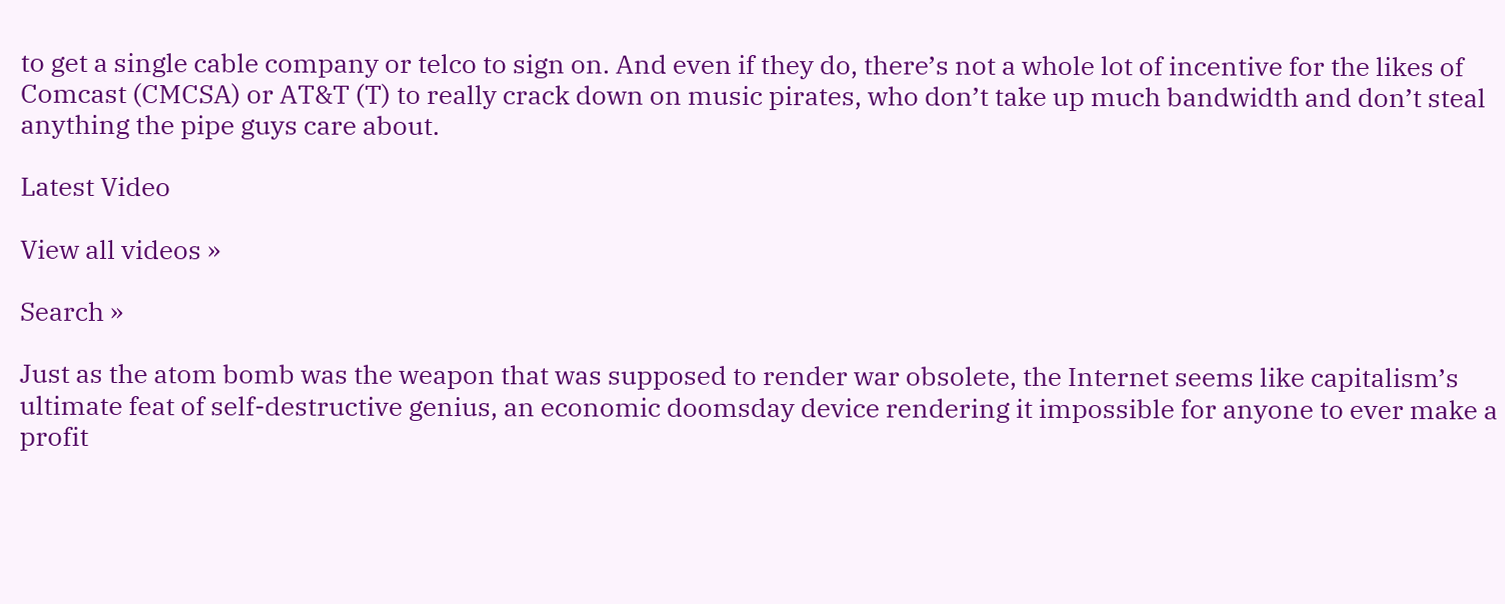to get a single cable company or telco to sign on. And even if they do, there’s not a whole lot of incentive for the likes of Comcast (CMCSA) or AT&T (T) to really crack down on music pirates, who don’t take up much bandwidth and don’t steal anything the pipe guys care about.

Latest Video

View all videos »

Search »

Just as the atom bomb was the weapon that was supposed to render war obsolete, the Internet seems like capitalism’s ultimate feat of self-destructive genius, an economic doomsday device rendering it impossible for anyone to ever make a profit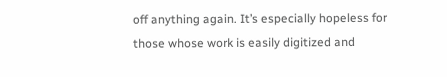off anything again. It’s especially hopeless for those whose work is easily digitized and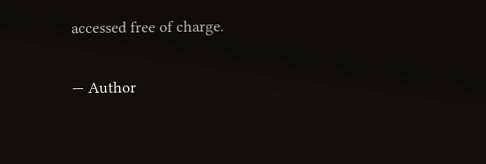accessed free of charge.

— Author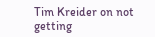Tim Kreider on not getting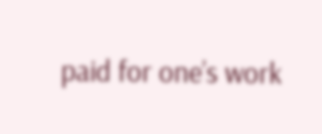paid for one’s work